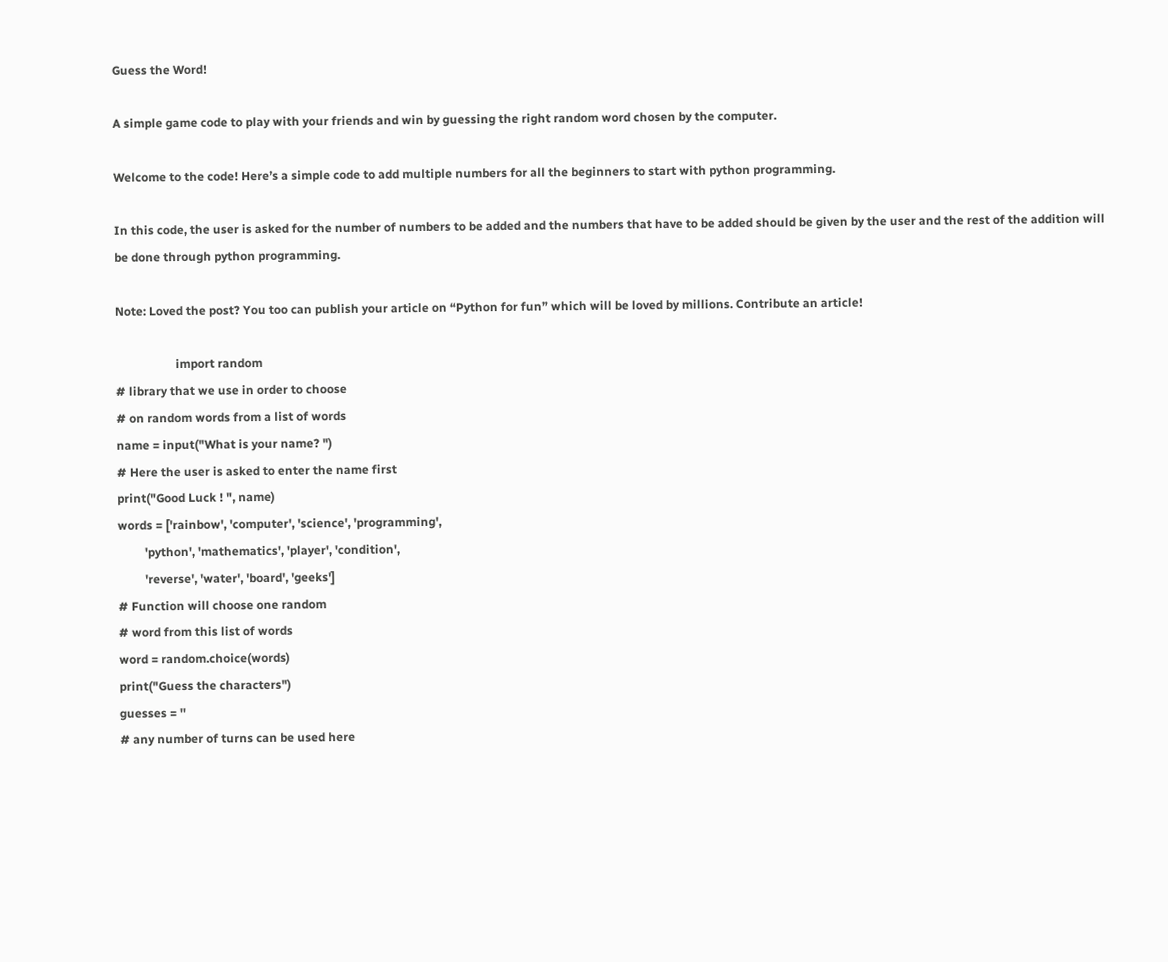Guess the Word!

A simple game code to play with your friends and win by guessing the right random word chosen by the computer.

Welcome to the code! Here’s a simple code to add multiple numbers for all the beginners to start with python programming.

In this code, the user is asked for the number of numbers to be added and the numbers that have to be added should be given by the user and the rest of the addition will be done through python programming.

Note: Loved the post? You too can publish your article on “Python for fun” which will be loved by millions. Contribute an article!

                    import random
# library that we use in order to choose
# on random words from a list of words
name = input("What is your name? ")
# Here the user is asked to enter the name first
print("Good Luck ! ", name)
words = ['rainbow', 'computer', 'science', 'programming',
         'python', 'mathematics', 'player', 'condition',
         'reverse', 'water', 'board', 'geeks']
# Function will choose one random
# word from this list of words
word = random.choice(words)
print("Guess the characters")
guesses = ''
# any number of turns can be used here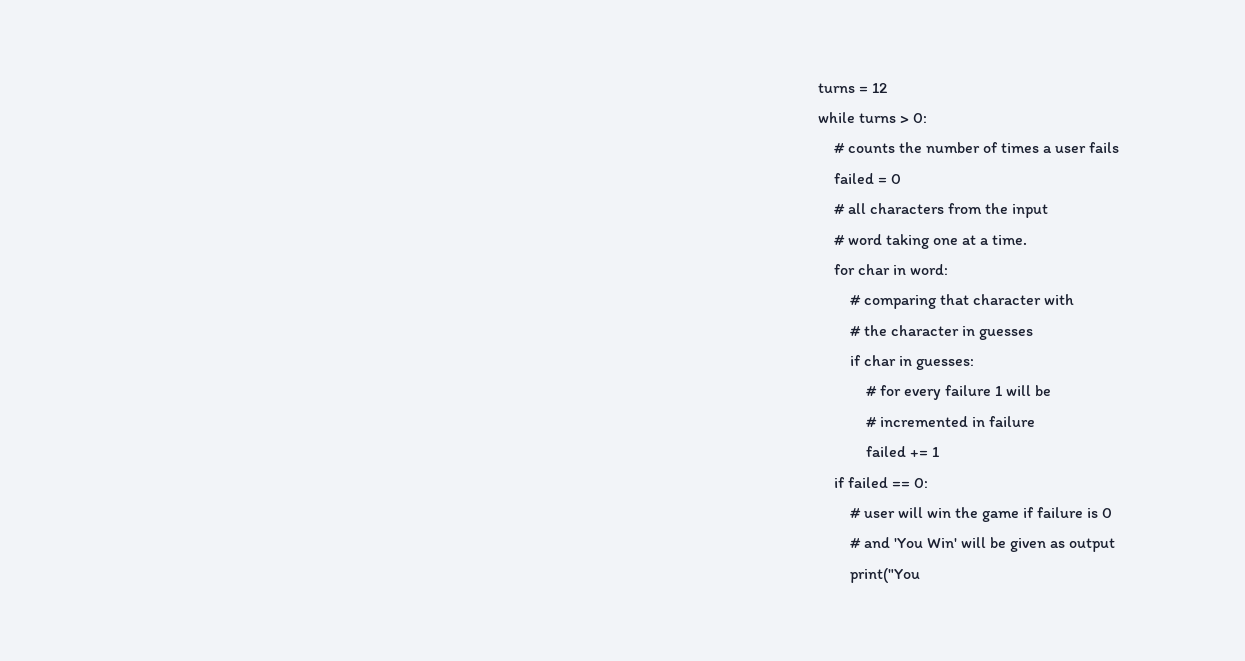turns = 12
while turns > 0:
    # counts the number of times a user fails
    failed = 0
    # all characters from the input
    # word taking one at a time.
    for char in word:
        # comparing that character with
        # the character in guesses
        if char in guesses:
            # for every failure 1 will be
            # incremented in failure
            failed += 1
    if failed == 0:
        # user will win the game if failure is 0
        # and 'You Win' will be given as output
        print("You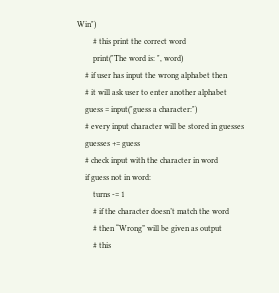Win")
        # this print the correct word
        print("The word is: ", word)
    # if user has input the wrong alphabet then
    # it will ask user to enter another alphabet
    guess = input("guess a character:")
    # every input character will be stored in guesses
    guesses += guess
    # check input with the character in word
    if guess not in word:
        turns -= 1
        # if the character doesn’t match the word
        # then “Wrong” will be given as output
        # this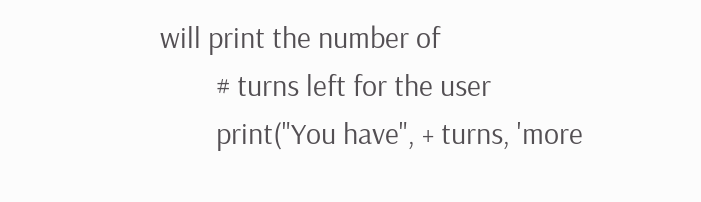will print the number of
        # turns left for the user
        print("You have", + turns, 'more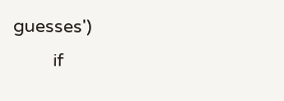guesses')
        if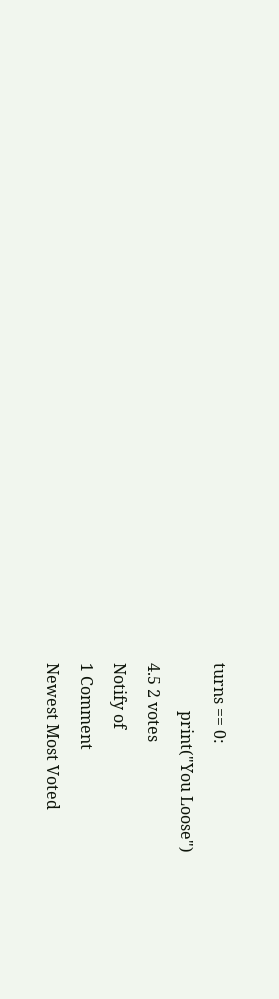turns == 0:
            print("You Loose")
4.5 2 votes
Notify of
1 Comment
Newest Most Voted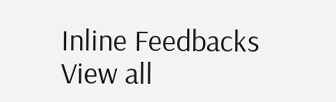Inline Feedbacks
View all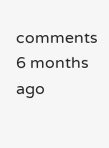comments
6 months ago